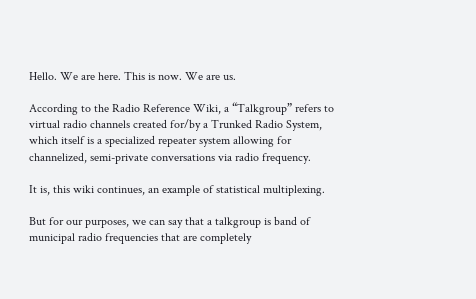Hello. We are here. This is now. We are us.

According to the Radio Reference Wiki, a “Talkgroup” refers to virtual radio channels created for/by a Trunked Radio System, which itself is a specialized repeater system allowing for channelized, semi-private conversations via radio frequency.

It is, this wiki continues, an example of statistical multiplexing.

But for our purposes, we can say that a talkgroup is band of municipal radio frequencies that are completely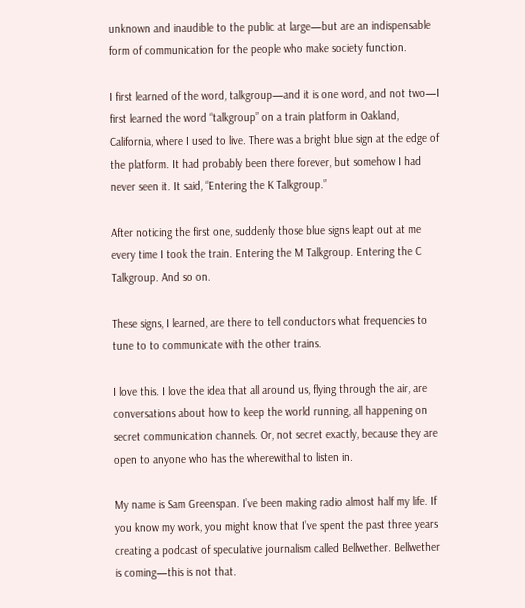unknown and inaudible to the public at large—but are an indispensable form of communication for the people who make society function.

I first learned of the word, talkgroup—and it is one word, and not two—I first learned the word “talkgroup” on a train platform in Oakland, California, where I used to live. There was a bright blue sign at the edge of the platform. It had probably been there forever, but somehow I had never seen it. It said, “Entering the K Talkgroup.”

After noticing the first one, suddenly those blue signs leapt out at me every time I took the train. Entering the M Talkgroup. Entering the C Talkgroup. And so on.

These signs, I learned, are there to tell conductors what frequencies to tune to to communicate with the other trains.

I love this. I love the idea that all around us, flying through the air, are conversations about how to keep the world running, all happening on secret communication channels. Or, not secret exactly, because they are open to anyone who has the wherewithal to listen in.

My name is Sam Greenspan. I’ve been making radio almost half my life. If you know my work, you might know that I’ve spent the past three years creating a podcast of speculative journalism called Bellwether. Bellwether is coming—this is not that.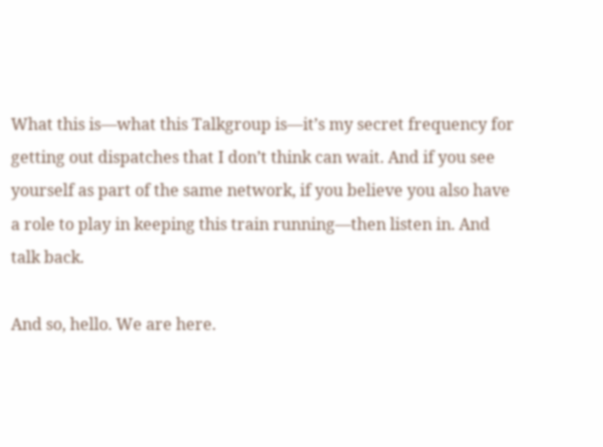What this is—what this Talkgroup is—it’s my secret frequency for getting out dispatches that I don’t think can wait. And if you see yourself as part of the same network, if you believe you also have a role to play in keeping this train running—then listen in. And talk back.

And so, hello. We are here.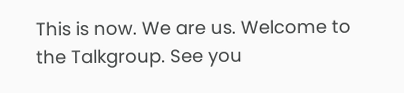This is now. We are us. Welcome to the Talkgroup. See you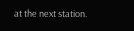at the next station.